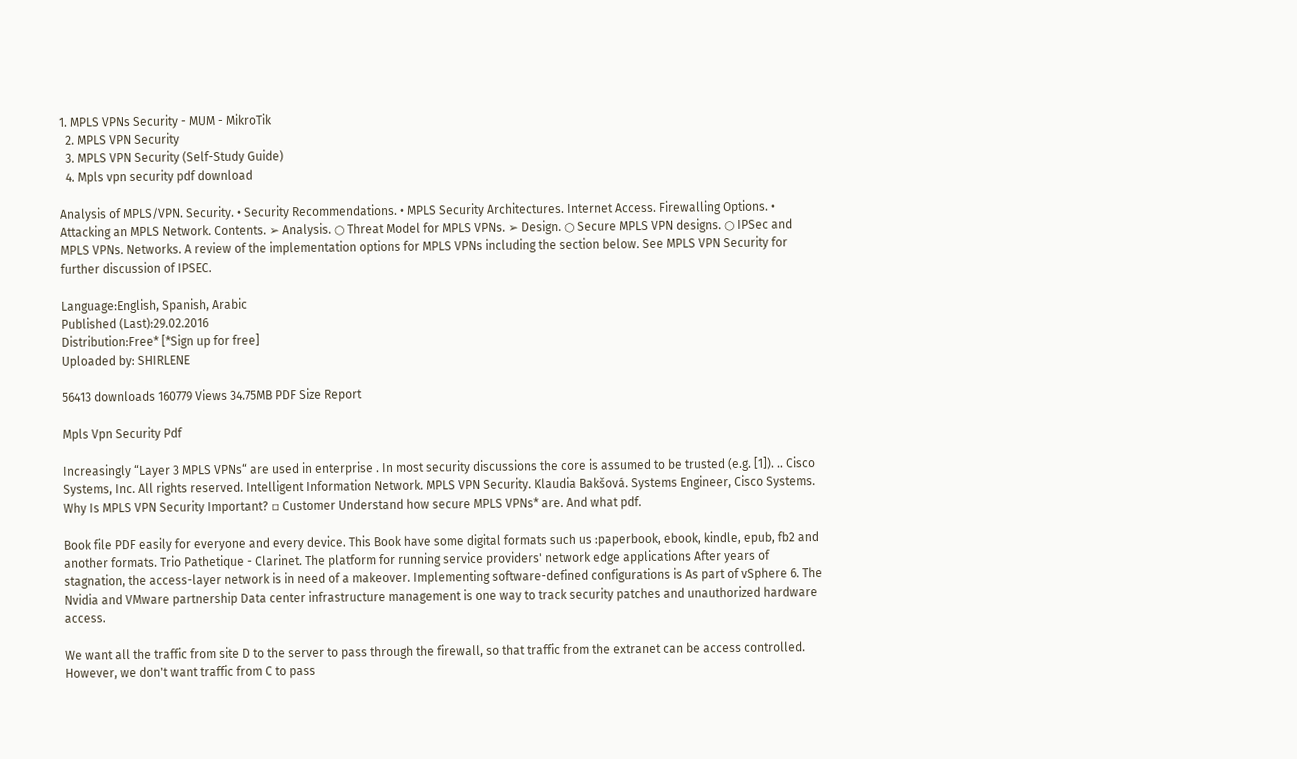1. MPLS VPNs Security - MUM - MikroTik
  2. MPLS VPN Security
  3. MPLS VPN Security (Self-Study Guide)
  4. Mpls vpn security pdf download

Analysis of MPLS/VPN. Security. • Security Recommendations. • MPLS Security Architectures. Internet Access. Firewalling Options. • Attacking an MPLS Network. Contents. ➢ Analysis. ○ Threat Model for MPLS VPNs. ➢ Design. ○ Secure MPLS VPN designs. ○ IPSec and MPLS VPNs. Networks. A review of the implementation options for MPLS VPNs including the section below. See MPLS VPN Security for further discussion of IPSEC.

Language:English, Spanish, Arabic
Published (Last):29.02.2016
Distribution:Free* [*Sign up for free]
Uploaded by: SHIRLENE

56413 downloads 160779 Views 34.75MB PDF Size Report

Mpls Vpn Security Pdf

Increasingly “Layer 3 MPLS VPNs“ are used in enterprise . In most security discussions the core is assumed to be trusted (e.g. [1]). .. Cisco Systems, Inc. All rights reserved. Intelligent Information Network. MPLS VPN Security. Klaudia Bakšová. Systems Engineer, Cisco Systems. Why Is MPLS VPN Security Important? ▫ Customer Understand how secure MPLS VPNs* are. And what pdf.

Book file PDF easily for everyone and every device. This Book have some digital formats such us :paperbook, ebook, kindle, epub, fb2 and another formats. Trio Pathetique - Clarinet. The platform for running service providers' network edge applications After years of stagnation, the access-layer network is in need of a makeover. Implementing software-defined configurations is As part of vSphere 6. The Nvidia and VMware partnership Data center infrastructure management is one way to track security patches and unauthorized hardware access.

We want all the traffic from site D to the server to pass through the firewall, so that traffic from the extranet can be access controlled. However, we don't want traffic from C to pass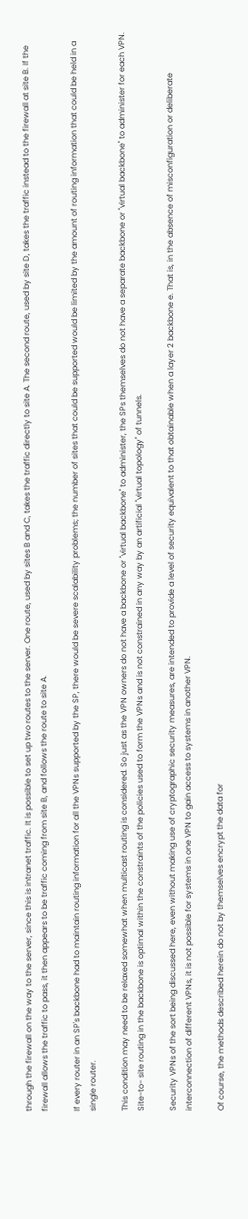through the firewall on the way to the server, since this is intranet traffic. It is possible to set up two routes to the server. One route, used by sites B and C, takes the traffic directly to site A. The second route, used by site D, takes the traffic instead to the firewall at site B. If the firewall allows the traffic to pass, it then appears to be traffic coming from site B, and follows the route to site A.

If every router in an SP's backbone had to maintain routing information for all the VPNs supported by the SP, there would be severe scalability problems; the number of sites that could be supported would be limited by the amount of routing information that could be held in a single router.

This condition may need to be relaxed somewhat when multicast routing is considered. So just as the VPN owners do not have a backbone or "virtual backbone" to administer, the SPs themselves do not have a separate backbone or "virtual backbone" to administer for each VPN. Site-to- site routing in the backbone is optimal within the constraints of the policies used to form the VPNs and is not constrained in any way by an artificial "virtual topology" of tunnels.

Security VPNs of the sort being discussed here, even without making use of cryptographic security measures, are intended to provide a level of security equivalent to that obtainable when a layer 2 backbone e. That is, in the absence of misconfiguration or deliberate interconnection of different VPNs, it is not possible for systems in one VPN to gain access to systems in another VPN.

Of course, the methods described herein do not by themselves encrypt the data for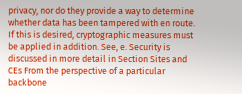privacy, nor do they provide a way to determine whether data has been tampered with en route. If this is desired, cryptographic measures must be applied in addition. See, e. Security is discussed in more detail in Section Sites and CEs From the perspective of a particular backbone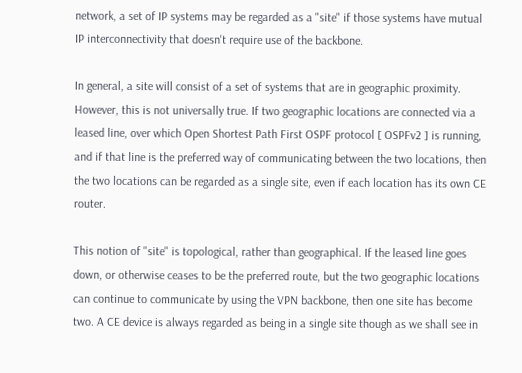network, a set of IP systems may be regarded as a "site" if those systems have mutual IP interconnectivity that doesn't require use of the backbone.

In general, a site will consist of a set of systems that are in geographic proximity. However, this is not universally true. If two geographic locations are connected via a leased line, over which Open Shortest Path First OSPF protocol [ OSPFv2 ] is running, and if that line is the preferred way of communicating between the two locations, then the two locations can be regarded as a single site, even if each location has its own CE router.

This notion of "site" is topological, rather than geographical. If the leased line goes down, or otherwise ceases to be the preferred route, but the two geographic locations can continue to communicate by using the VPN backbone, then one site has become two. A CE device is always regarded as being in a single site though as we shall see in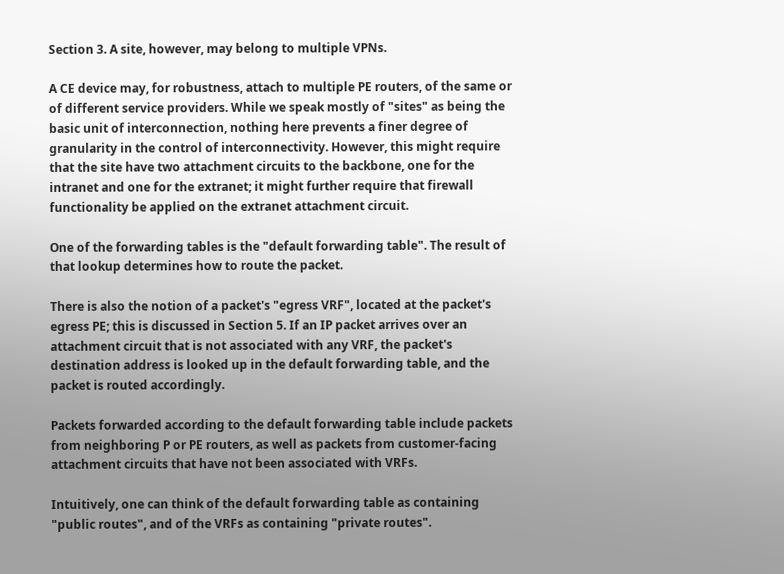Section 3. A site, however, may belong to multiple VPNs.

A CE device may, for robustness, attach to multiple PE routers, of the same or of different service providers. While we speak mostly of "sites" as being the basic unit of interconnection, nothing here prevents a finer degree of granularity in the control of interconnectivity. However, this might require that the site have two attachment circuits to the backbone, one for the intranet and one for the extranet; it might further require that firewall functionality be applied on the extranet attachment circuit.

One of the forwarding tables is the "default forwarding table". The result of that lookup determines how to route the packet.

There is also the notion of a packet's "egress VRF", located at the packet's egress PE; this is discussed in Section 5. If an IP packet arrives over an attachment circuit that is not associated with any VRF, the packet's destination address is looked up in the default forwarding table, and the packet is routed accordingly.

Packets forwarded according to the default forwarding table include packets from neighboring P or PE routers, as well as packets from customer-facing attachment circuits that have not been associated with VRFs.

Intuitively, one can think of the default forwarding table as containing "public routes", and of the VRFs as containing "private routes".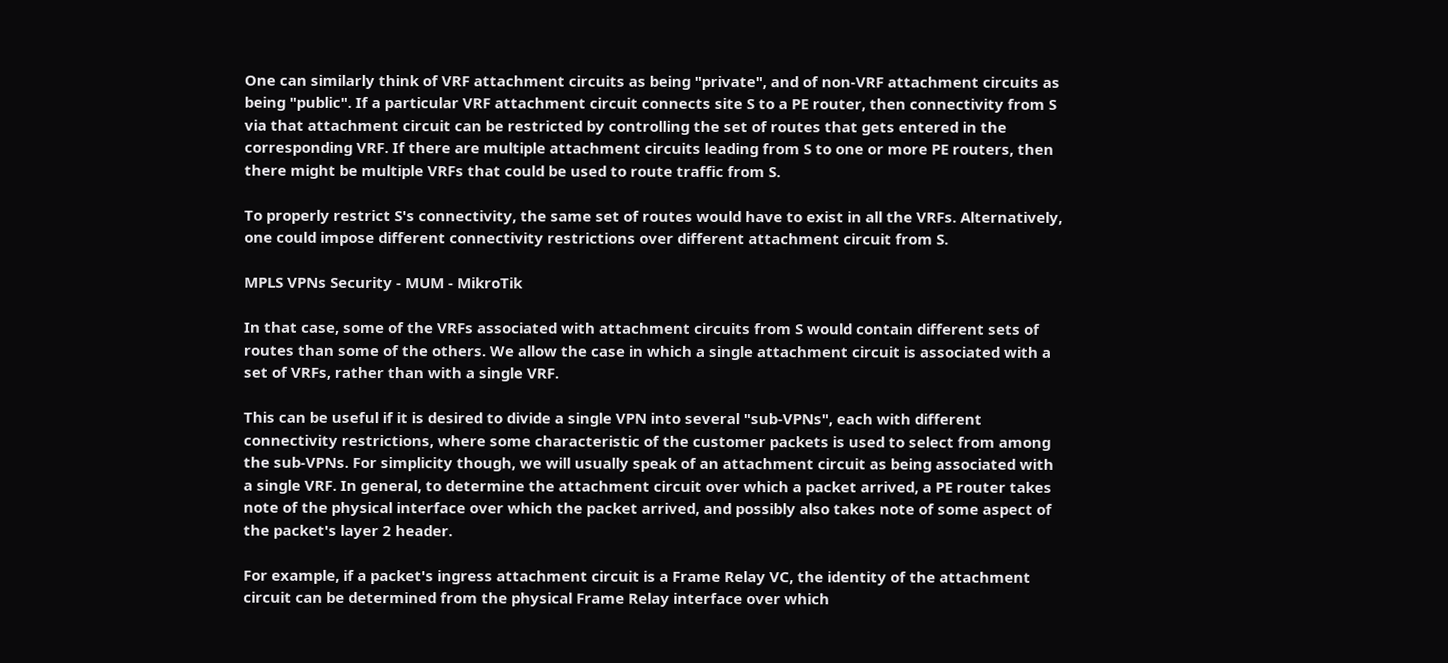One can similarly think of VRF attachment circuits as being "private", and of non-VRF attachment circuits as being "public". If a particular VRF attachment circuit connects site S to a PE router, then connectivity from S via that attachment circuit can be restricted by controlling the set of routes that gets entered in the corresponding VRF. If there are multiple attachment circuits leading from S to one or more PE routers, then there might be multiple VRFs that could be used to route traffic from S.

To properly restrict S's connectivity, the same set of routes would have to exist in all the VRFs. Alternatively, one could impose different connectivity restrictions over different attachment circuit from S.

MPLS VPNs Security - MUM - MikroTik

In that case, some of the VRFs associated with attachment circuits from S would contain different sets of routes than some of the others. We allow the case in which a single attachment circuit is associated with a set of VRFs, rather than with a single VRF.

This can be useful if it is desired to divide a single VPN into several "sub-VPNs", each with different connectivity restrictions, where some characteristic of the customer packets is used to select from among the sub-VPNs. For simplicity though, we will usually speak of an attachment circuit as being associated with a single VRF. In general, to determine the attachment circuit over which a packet arrived, a PE router takes note of the physical interface over which the packet arrived, and possibly also takes note of some aspect of the packet's layer 2 header.

For example, if a packet's ingress attachment circuit is a Frame Relay VC, the identity of the attachment circuit can be determined from the physical Frame Relay interface over which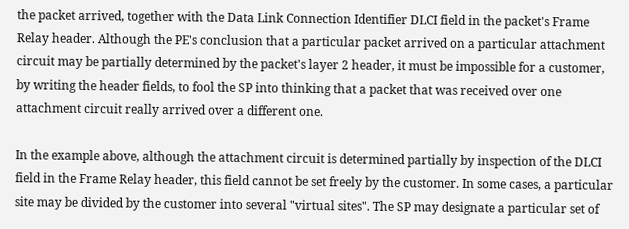the packet arrived, together with the Data Link Connection Identifier DLCI field in the packet's Frame Relay header. Although the PE's conclusion that a particular packet arrived on a particular attachment circuit may be partially determined by the packet's layer 2 header, it must be impossible for a customer, by writing the header fields, to fool the SP into thinking that a packet that was received over one attachment circuit really arrived over a different one.

In the example above, although the attachment circuit is determined partially by inspection of the DLCI field in the Frame Relay header, this field cannot be set freely by the customer. In some cases, a particular site may be divided by the customer into several "virtual sites". The SP may designate a particular set of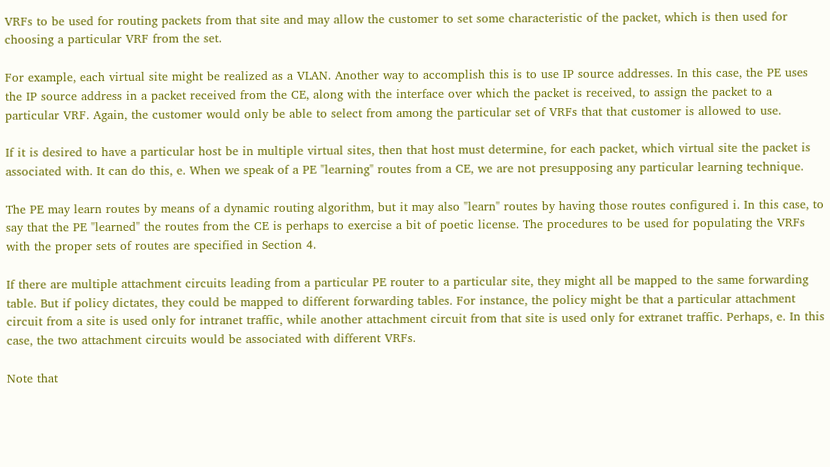VRFs to be used for routing packets from that site and may allow the customer to set some characteristic of the packet, which is then used for choosing a particular VRF from the set.

For example, each virtual site might be realized as a VLAN. Another way to accomplish this is to use IP source addresses. In this case, the PE uses the IP source address in a packet received from the CE, along with the interface over which the packet is received, to assign the packet to a particular VRF. Again, the customer would only be able to select from among the particular set of VRFs that that customer is allowed to use.

If it is desired to have a particular host be in multiple virtual sites, then that host must determine, for each packet, which virtual site the packet is associated with. It can do this, e. When we speak of a PE "learning" routes from a CE, we are not presupposing any particular learning technique.

The PE may learn routes by means of a dynamic routing algorithm, but it may also "learn" routes by having those routes configured i. In this case, to say that the PE "learned" the routes from the CE is perhaps to exercise a bit of poetic license. The procedures to be used for populating the VRFs with the proper sets of routes are specified in Section 4.

If there are multiple attachment circuits leading from a particular PE router to a particular site, they might all be mapped to the same forwarding table. But if policy dictates, they could be mapped to different forwarding tables. For instance, the policy might be that a particular attachment circuit from a site is used only for intranet traffic, while another attachment circuit from that site is used only for extranet traffic. Perhaps, e. In this case, the two attachment circuits would be associated with different VRFs.

Note that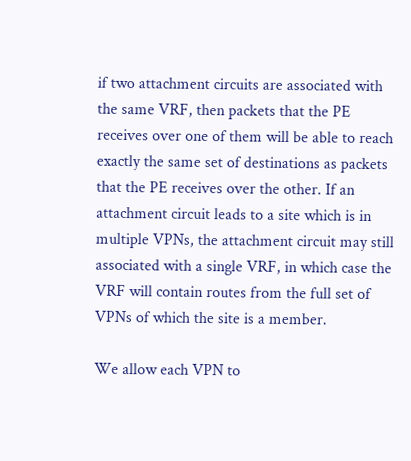if two attachment circuits are associated with the same VRF, then packets that the PE receives over one of them will be able to reach exactly the same set of destinations as packets that the PE receives over the other. If an attachment circuit leads to a site which is in multiple VPNs, the attachment circuit may still associated with a single VRF, in which case the VRF will contain routes from the full set of VPNs of which the site is a member.

We allow each VPN to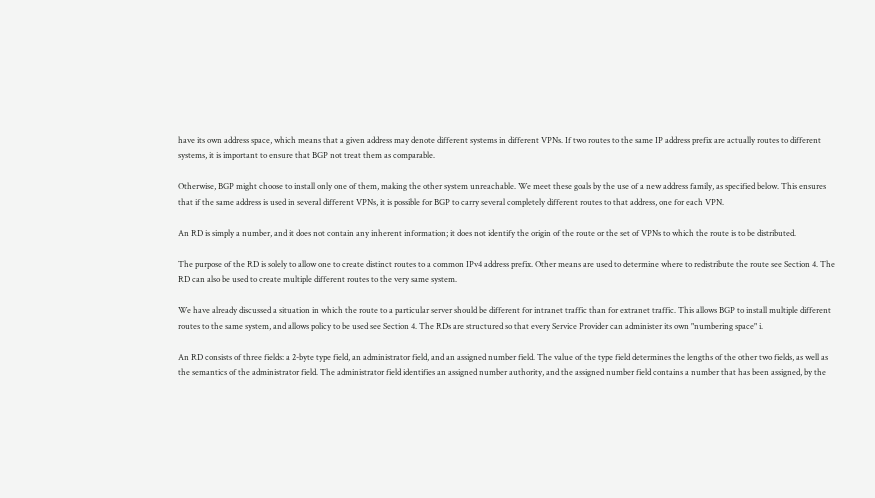have its own address space, which means that a given address may denote different systems in different VPNs. If two routes to the same IP address prefix are actually routes to different systems, it is important to ensure that BGP not treat them as comparable.

Otherwise, BGP might choose to install only one of them, making the other system unreachable. We meet these goals by the use of a new address family, as specified below. This ensures that if the same address is used in several different VPNs, it is possible for BGP to carry several completely different routes to that address, one for each VPN.

An RD is simply a number, and it does not contain any inherent information; it does not identify the origin of the route or the set of VPNs to which the route is to be distributed.

The purpose of the RD is solely to allow one to create distinct routes to a common IPv4 address prefix. Other means are used to determine where to redistribute the route see Section 4. The RD can also be used to create multiple different routes to the very same system.

We have already discussed a situation in which the route to a particular server should be different for intranet traffic than for extranet traffic. This allows BGP to install multiple different routes to the same system, and allows policy to be used see Section 4. The RDs are structured so that every Service Provider can administer its own "numbering space" i.

An RD consists of three fields: a 2-byte type field, an administrator field, and an assigned number field. The value of the type field determines the lengths of the other two fields, as well as the semantics of the administrator field. The administrator field identifies an assigned number authority, and the assigned number field contains a number that has been assigned, by the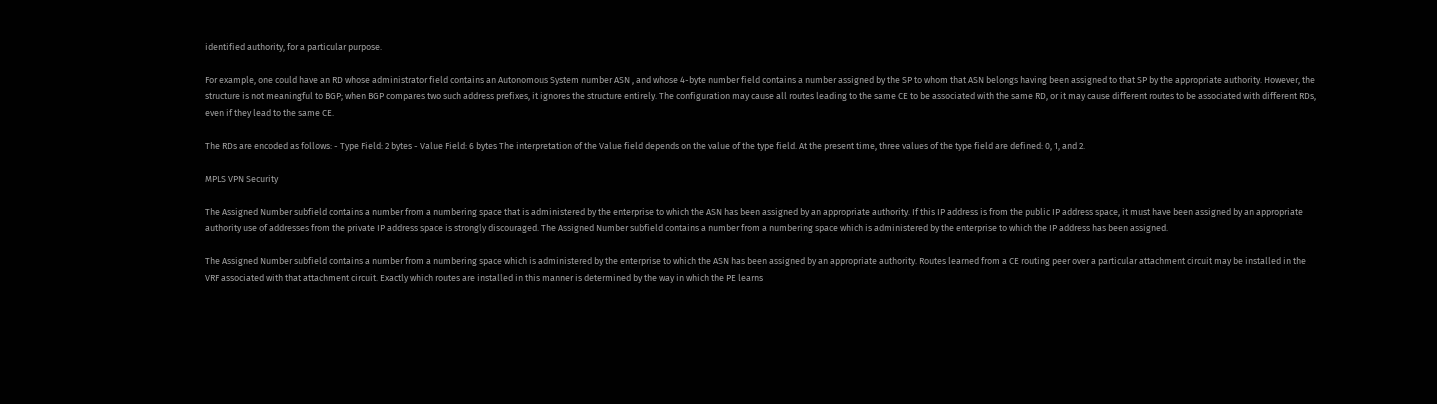identified authority, for a particular purpose.

For example, one could have an RD whose administrator field contains an Autonomous System number ASN , and whose 4-byte number field contains a number assigned by the SP to whom that ASN belongs having been assigned to that SP by the appropriate authority. However, the structure is not meaningful to BGP; when BGP compares two such address prefixes, it ignores the structure entirely. The configuration may cause all routes leading to the same CE to be associated with the same RD, or it may cause different routes to be associated with different RDs, even if they lead to the same CE.

The RDs are encoded as follows: - Type Field: 2 bytes - Value Field: 6 bytes The interpretation of the Value field depends on the value of the type field. At the present time, three values of the type field are defined: 0, 1, and 2.

MPLS VPN Security

The Assigned Number subfield contains a number from a numbering space that is administered by the enterprise to which the ASN has been assigned by an appropriate authority. If this IP address is from the public IP address space, it must have been assigned by an appropriate authority use of addresses from the private IP address space is strongly discouraged. The Assigned Number subfield contains a number from a numbering space which is administered by the enterprise to which the IP address has been assigned.

The Assigned Number subfield contains a number from a numbering space which is administered by the enterprise to which the ASN has been assigned by an appropriate authority. Routes learned from a CE routing peer over a particular attachment circuit may be installed in the VRF associated with that attachment circuit. Exactly which routes are installed in this manner is determined by the way in which the PE learns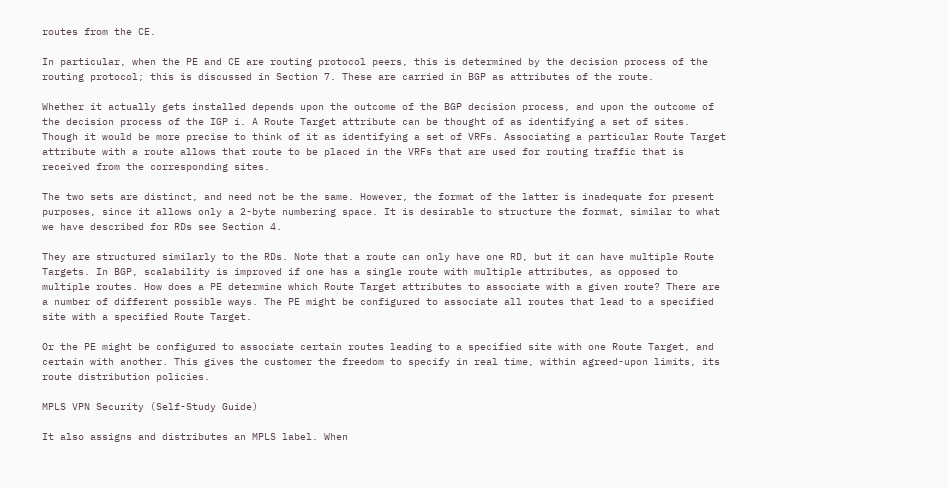routes from the CE.

In particular, when the PE and CE are routing protocol peers, this is determined by the decision process of the routing protocol; this is discussed in Section 7. These are carried in BGP as attributes of the route.

Whether it actually gets installed depends upon the outcome of the BGP decision process, and upon the outcome of the decision process of the IGP i. A Route Target attribute can be thought of as identifying a set of sites. Though it would be more precise to think of it as identifying a set of VRFs. Associating a particular Route Target attribute with a route allows that route to be placed in the VRFs that are used for routing traffic that is received from the corresponding sites.

The two sets are distinct, and need not be the same. However, the format of the latter is inadequate for present purposes, since it allows only a 2-byte numbering space. It is desirable to structure the format, similar to what we have described for RDs see Section 4.

They are structured similarly to the RDs. Note that a route can only have one RD, but it can have multiple Route Targets. In BGP, scalability is improved if one has a single route with multiple attributes, as opposed to multiple routes. How does a PE determine which Route Target attributes to associate with a given route? There are a number of different possible ways. The PE might be configured to associate all routes that lead to a specified site with a specified Route Target.

Or the PE might be configured to associate certain routes leading to a specified site with one Route Target, and certain with another. This gives the customer the freedom to specify in real time, within agreed-upon limits, its route distribution policies.

MPLS VPN Security (Self-Study Guide)

It also assigns and distributes an MPLS label. When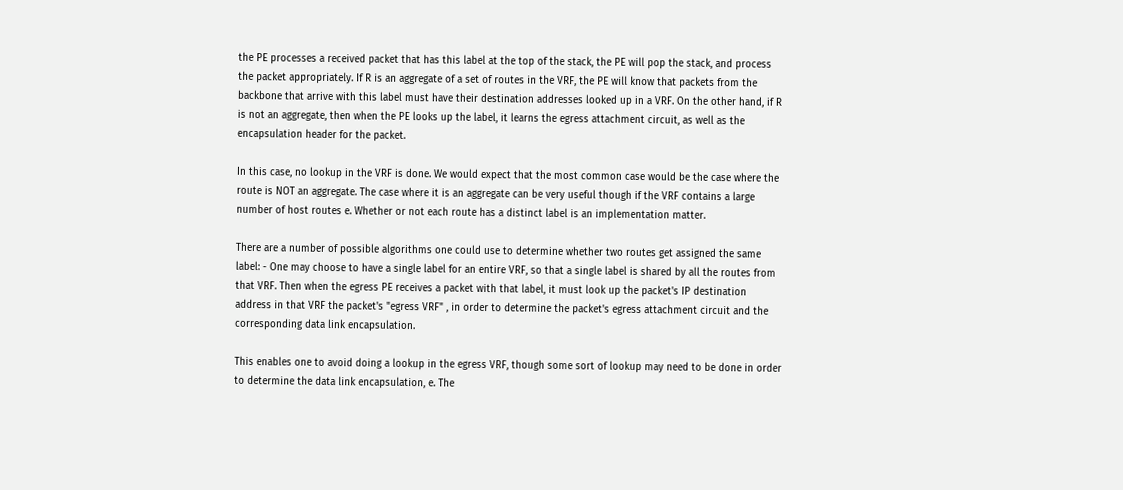the PE processes a received packet that has this label at the top of the stack, the PE will pop the stack, and process the packet appropriately. If R is an aggregate of a set of routes in the VRF, the PE will know that packets from the backbone that arrive with this label must have their destination addresses looked up in a VRF. On the other hand, if R is not an aggregate, then when the PE looks up the label, it learns the egress attachment circuit, as well as the encapsulation header for the packet.

In this case, no lookup in the VRF is done. We would expect that the most common case would be the case where the route is NOT an aggregate. The case where it is an aggregate can be very useful though if the VRF contains a large number of host routes e. Whether or not each route has a distinct label is an implementation matter.

There are a number of possible algorithms one could use to determine whether two routes get assigned the same label: - One may choose to have a single label for an entire VRF, so that a single label is shared by all the routes from that VRF. Then when the egress PE receives a packet with that label, it must look up the packet's IP destination address in that VRF the packet's "egress VRF" , in order to determine the packet's egress attachment circuit and the corresponding data link encapsulation.

This enables one to avoid doing a lookup in the egress VRF, though some sort of lookup may need to be done in order to determine the data link encapsulation, e. The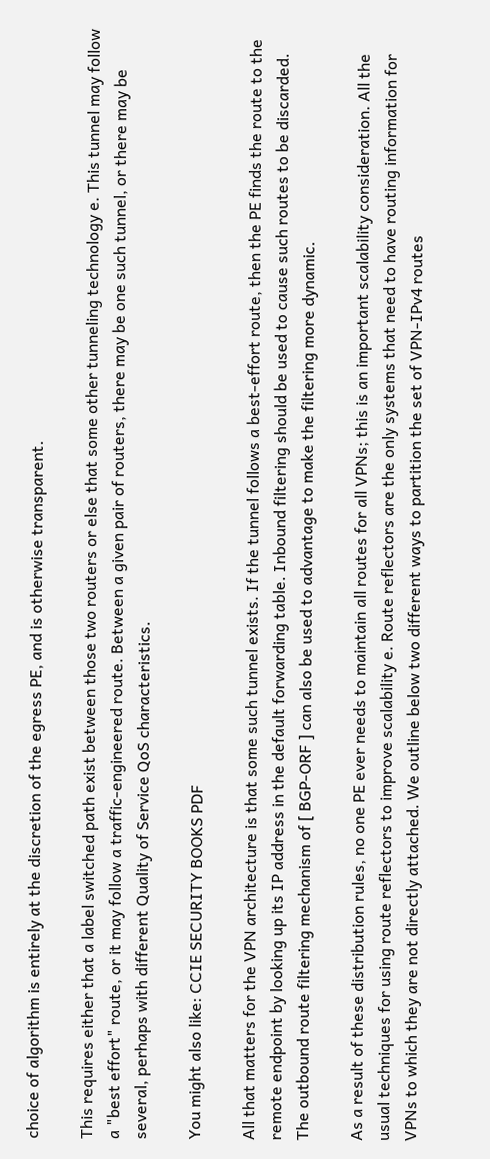choice of algorithm is entirely at the discretion of the egress PE, and is otherwise transparent.

This requires either that a label switched path exist between those two routers or else that some other tunneling technology e. This tunnel may follow a "best effort" route, or it may follow a traffic-engineered route. Between a given pair of routers, there may be one such tunnel, or there may be several, perhaps with different Quality of Service QoS characteristics.

You might also like: CCIE SECURITY BOOKS PDF

All that matters for the VPN architecture is that some such tunnel exists. If the tunnel follows a best-effort route, then the PE finds the route to the remote endpoint by looking up its IP address in the default forwarding table. Inbound filtering should be used to cause such routes to be discarded. The outbound route filtering mechanism of [ BGP-ORF ] can also be used to advantage to make the filtering more dynamic.

As a result of these distribution rules, no one PE ever needs to maintain all routes for all VPNs; this is an important scalability consideration. All the usual techniques for using route reflectors to improve scalability e. Route reflectors are the only systems that need to have routing information for VPNs to which they are not directly attached. We outline below two different ways to partition the set of VPN-IPv4 routes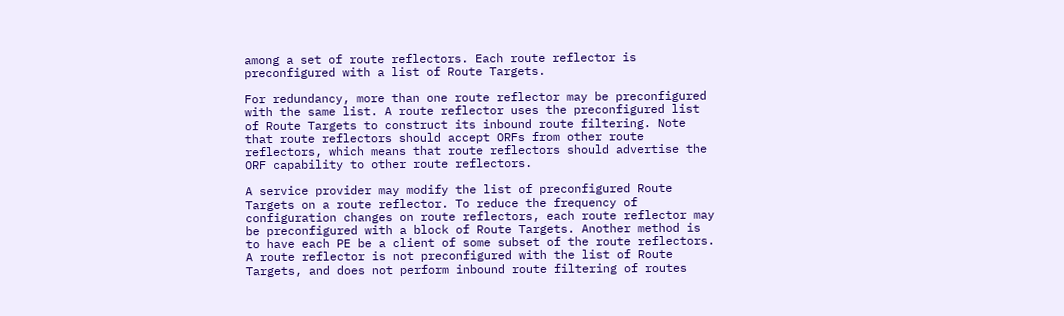among a set of route reflectors. Each route reflector is preconfigured with a list of Route Targets.

For redundancy, more than one route reflector may be preconfigured with the same list. A route reflector uses the preconfigured list of Route Targets to construct its inbound route filtering. Note that route reflectors should accept ORFs from other route reflectors, which means that route reflectors should advertise the ORF capability to other route reflectors.

A service provider may modify the list of preconfigured Route Targets on a route reflector. To reduce the frequency of configuration changes on route reflectors, each route reflector may be preconfigured with a block of Route Targets. Another method is to have each PE be a client of some subset of the route reflectors. A route reflector is not preconfigured with the list of Route Targets, and does not perform inbound route filtering of routes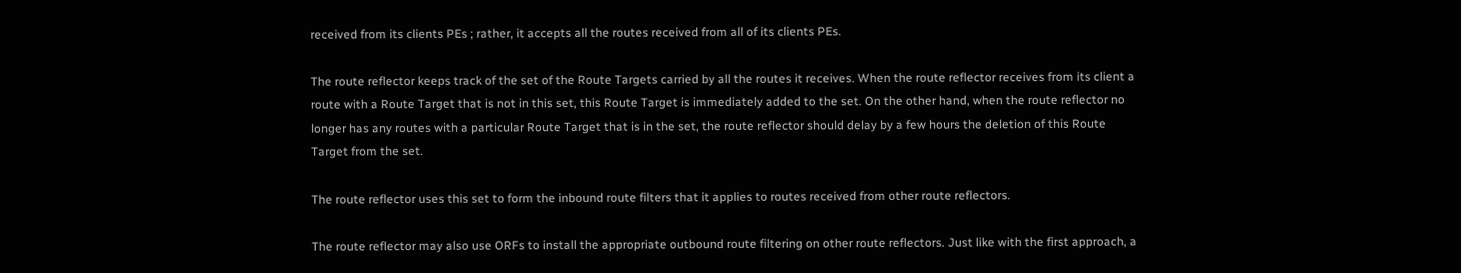received from its clients PEs ; rather, it accepts all the routes received from all of its clients PEs.

The route reflector keeps track of the set of the Route Targets carried by all the routes it receives. When the route reflector receives from its client a route with a Route Target that is not in this set, this Route Target is immediately added to the set. On the other hand, when the route reflector no longer has any routes with a particular Route Target that is in the set, the route reflector should delay by a few hours the deletion of this Route Target from the set.

The route reflector uses this set to form the inbound route filters that it applies to routes received from other route reflectors.

The route reflector may also use ORFs to install the appropriate outbound route filtering on other route reflectors. Just like with the first approach, a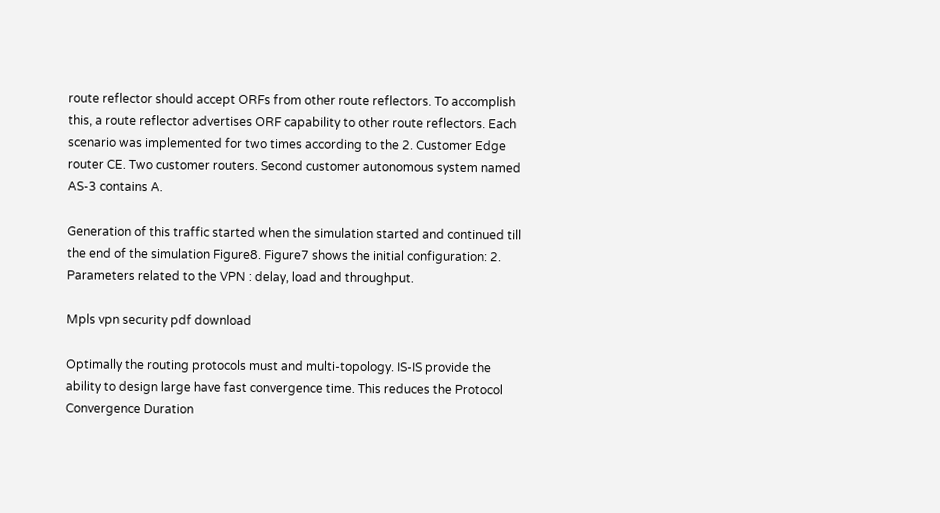route reflector should accept ORFs from other route reflectors. To accomplish this, a route reflector advertises ORF capability to other route reflectors. Each scenario was implemented for two times according to the 2. Customer Edge router CE. Two customer routers. Second customer autonomous system named AS-3 contains A.

Generation of this traffic started when the simulation started and continued till the end of the simulation Figure8. Figure7 shows the initial configuration: 2. Parameters related to the VPN : delay, load and throughput.

Mpls vpn security pdf download

Optimally the routing protocols must and multi-topology. IS-IS provide the ability to design large have fast convergence time. This reduces the Protocol Convergence Duration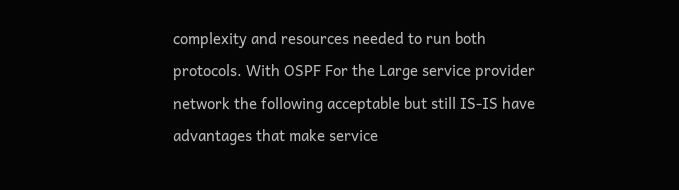complexity and resources needed to run both protocols. With OSPF For the Large service provider network the following acceptable but still IS-IS have advantages that make service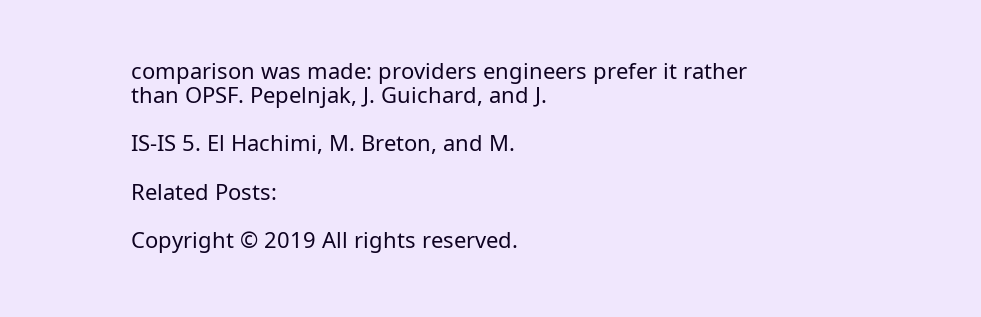comparison was made: providers engineers prefer it rather than OPSF. Pepelnjak, J. Guichard, and J.

IS-IS 5. El Hachimi, M. Breton, and M.

Related Posts:

Copyright © 2019 All rights reserved.